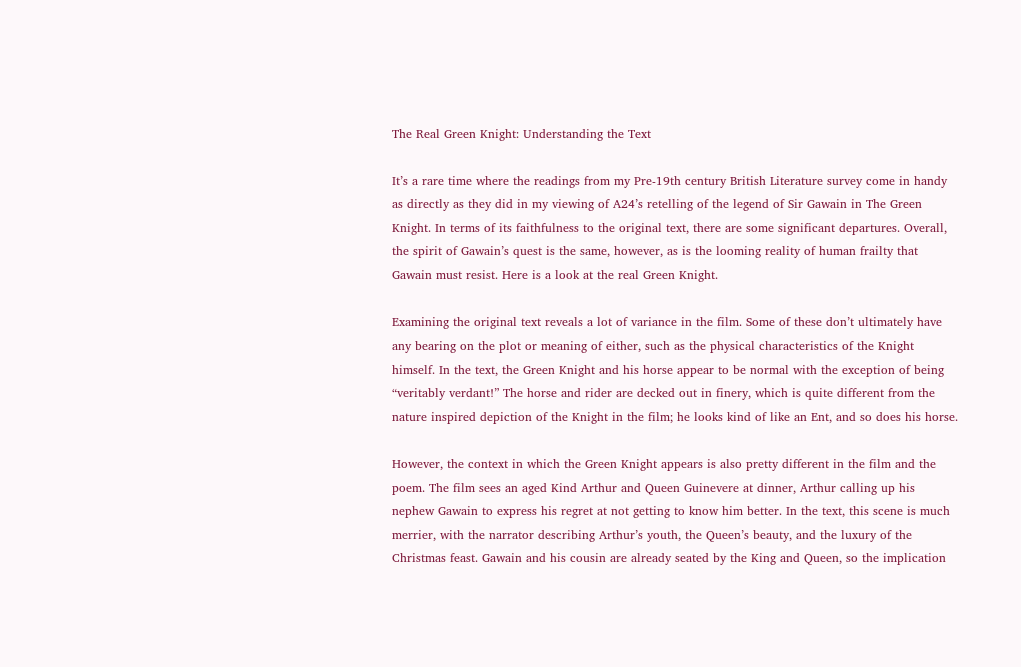The Real Green Knight: Understanding the Text

It’s a rare time where the readings from my Pre-19th century British Literature survey come in handy as directly as they did in my viewing of A24’s retelling of the legend of Sir Gawain in The Green Knight. In terms of its faithfulness to the original text, there are some significant departures. Overall, the spirit of Gawain’s quest is the same, however, as is the looming reality of human frailty that Gawain must resist. Here is a look at the real Green Knight.

Examining the original text reveals a lot of variance in the film. Some of these don’t ultimately have any bearing on the plot or meaning of either, such as the physical characteristics of the Knight himself. In the text, the Green Knight and his horse appear to be normal with the exception of being “veritably verdant!” The horse and rider are decked out in finery, which is quite different from the nature inspired depiction of the Knight in the film; he looks kind of like an Ent, and so does his horse.

However, the context in which the Green Knight appears is also pretty different in the film and the poem. The film sees an aged Kind Arthur and Queen Guinevere at dinner, Arthur calling up his nephew Gawain to express his regret at not getting to know him better. In the text, this scene is much merrier, with the narrator describing Arthur’s youth, the Queen’s beauty, and the luxury of the Christmas feast. Gawain and his cousin are already seated by the King and Queen, so the implication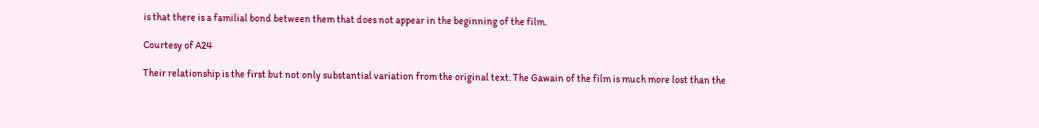is that there is a familial bond between them that does not appear in the beginning of the film.

Courtesy of A24

Their relationship is the first but not only substantial variation from the original text. The Gawain of the film is much more lost than the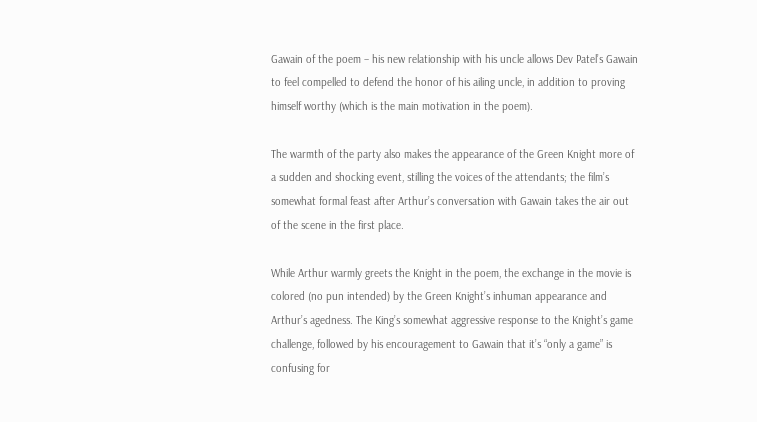Gawain of the poem – his new relationship with his uncle allows Dev Patel’s Gawain to feel compelled to defend the honor of his ailing uncle, in addition to proving himself worthy (which is the main motivation in the poem).

The warmth of the party also makes the appearance of the Green Knight more of a sudden and shocking event, stilling the voices of the attendants; the film’s somewhat formal feast after Arthur’s conversation with Gawain takes the air out of the scene in the first place.

While Arthur warmly greets the Knight in the poem, the exchange in the movie is colored (no pun intended) by the Green Knight’s inhuman appearance and Arthur’s agedness. The King’s somewhat aggressive response to the Knight’s game challenge, followed by his encouragement to Gawain that it’s “only a game” is confusing for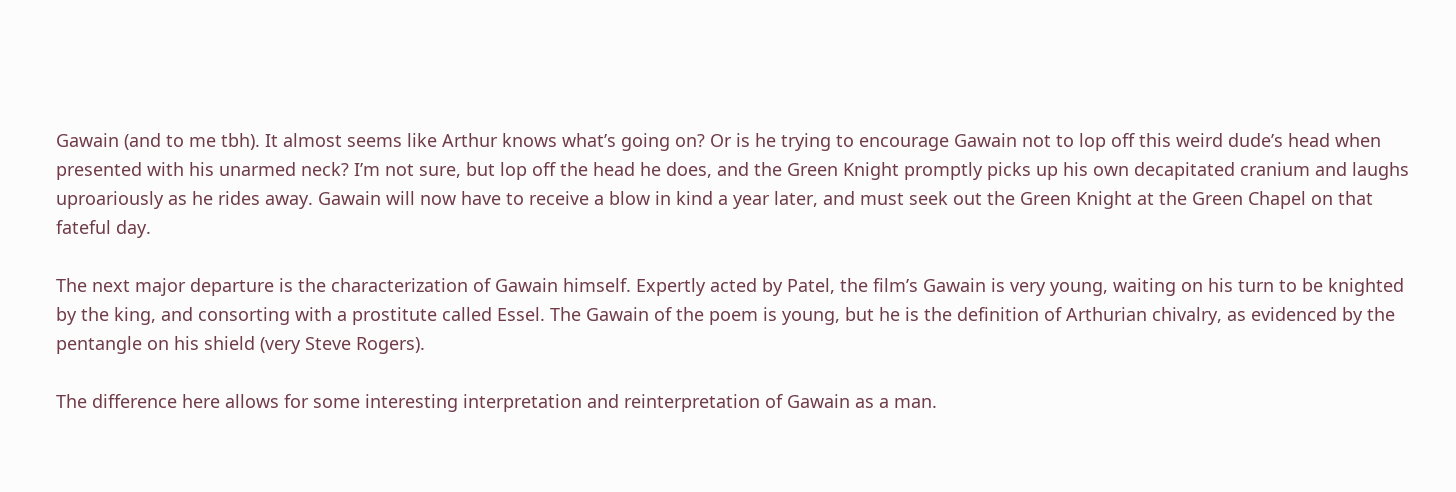Gawain (and to me tbh). It almost seems like Arthur knows what’s going on? Or is he trying to encourage Gawain not to lop off this weird dude’s head when presented with his unarmed neck? I’m not sure, but lop off the head he does, and the Green Knight promptly picks up his own decapitated cranium and laughs uproariously as he rides away. Gawain will now have to receive a blow in kind a year later, and must seek out the Green Knight at the Green Chapel on that fateful day.

The next major departure is the characterization of Gawain himself. Expertly acted by Patel, the film’s Gawain is very young, waiting on his turn to be knighted by the king, and consorting with a prostitute called Essel. The Gawain of the poem is young, but he is the definition of Arthurian chivalry, as evidenced by the pentangle on his shield (very Steve Rogers).

The difference here allows for some interesting interpretation and reinterpretation of Gawain as a man.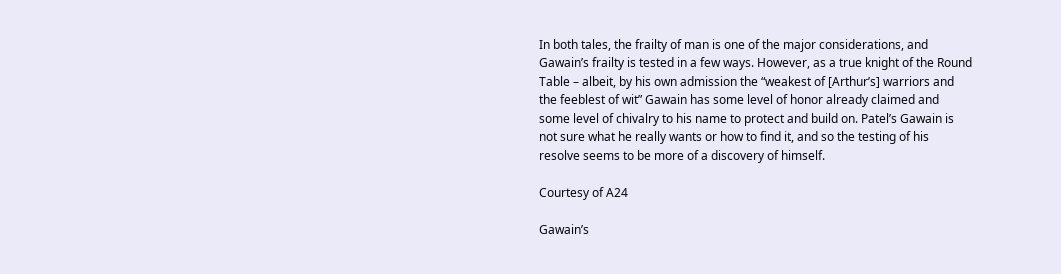In both tales, the frailty of man is one of the major considerations, and Gawain’s frailty is tested in a few ways. However, as a true knight of the Round Table – albeit, by his own admission the “weakest of [Arthur’s] warriors and the feeblest of wit” Gawain has some level of honor already claimed and some level of chivalry to his name to protect and build on. Patel’s Gawain is not sure what he really wants or how to find it, and so the testing of his resolve seems to be more of a discovery of himself.

Courtesy of A24

Gawain’s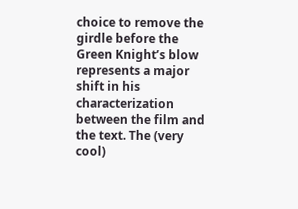choice to remove the girdle before the Green Knight’s blow represents a major shift in his characterization between the film and the text. The (very cool)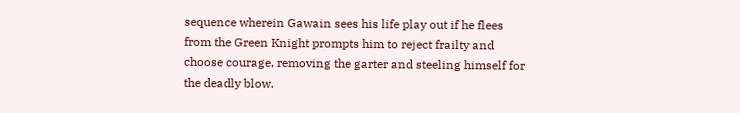sequence wherein Gawain sees his life play out if he flees from the Green Knight prompts him to reject frailty and choose courage, removing the garter and steeling himself for the deadly blow.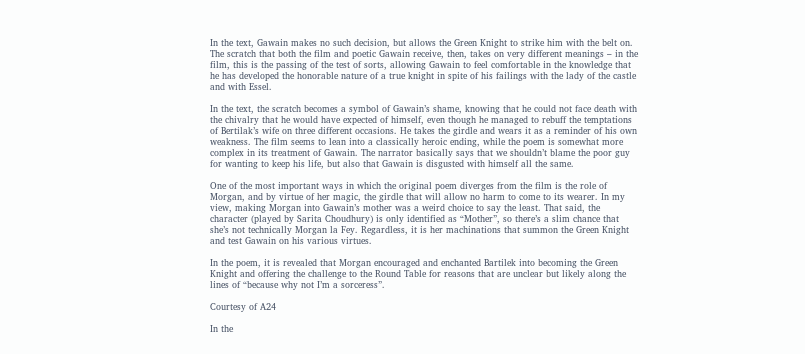In the text, Gawain makes no such decision, but allows the Green Knight to strike him with the belt on. The scratch that both the film and poetic Gawain receive, then, takes on very different meanings – in the film, this is the passing of the test of sorts, allowing Gawain to feel comfortable in the knowledge that he has developed the honorable nature of a true knight in spite of his failings with the lady of the castle and with Essel.

In the text, the scratch becomes a symbol of Gawain’s shame, knowing that he could not face death with the chivalry that he would have expected of himself, even though he managed to rebuff the temptations of Bertilak’s wife on three different occasions. He takes the girdle and wears it as a reminder of his own weakness. The film seems to lean into a classically heroic ending, while the poem is somewhat more complex in its treatment of Gawain. The narrator basically says that we shouldn’t blame the poor guy for wanting to keep his life, but also that Gawain is disgusted with himself all the same.

One of the most important ways in which the original poem diverges from the film is the role of Morgan, and by virtue of her magic, the girdle that will allow no harm to come to its wearer. In my view, making Morgan into Gawain’s mother was a weird choice to say the least. That said, the character (played by Sarita Choudhury) is only identified as “Mother”, so there’s a slim chance that she’s not technically Morgan la Fey. Regardless, it is her machinations that summon the Green Knight and test Gawain on his various virtues.

In the poem, it is revealed that Morgan encouraged and enchanted Bartilek into becoming the Green Knight and offering the challenge to the Round Table for reasons that are unclear but likely along the lines of “because why not I’m a sorceress”.

Courtesy of A24

In the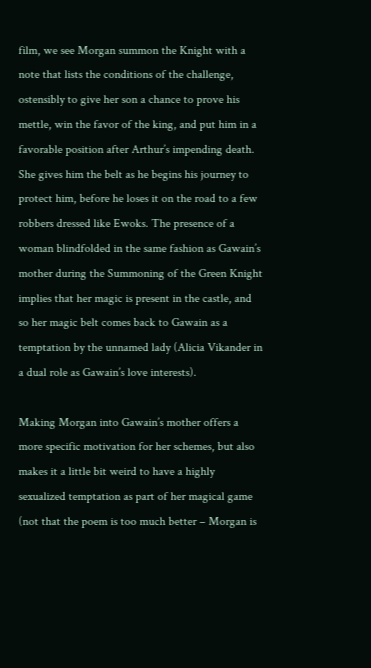film, we see Morgan summon the Knight with a note that lists the conditions of the challenge, ostensibly to give her son a chance to prove his mettle, win the favor of the king, and put him in a favorable position after Arthur’s impending death. She gives him the belt as he begins his journey to protect him, before he loses it on the road to a few robbers dressed like Ewoks. The presence of a woman blindfolded in the same fashion as Gawain’s mother during the Summoning of the Green Knight implies that her magic is present in the castle, and so her magic belt comes back to Gawain as a temptation by the unnamed lady (Alicia Vikander in a dual role as Gawain’s love interests).

Making Morgan into Gawain’s mother offers a more specific motivation for her schemes, but also makes it a little bit weird to have a highly sexualized temptation as part of her magical game (not that the poem is too much better – Morgan is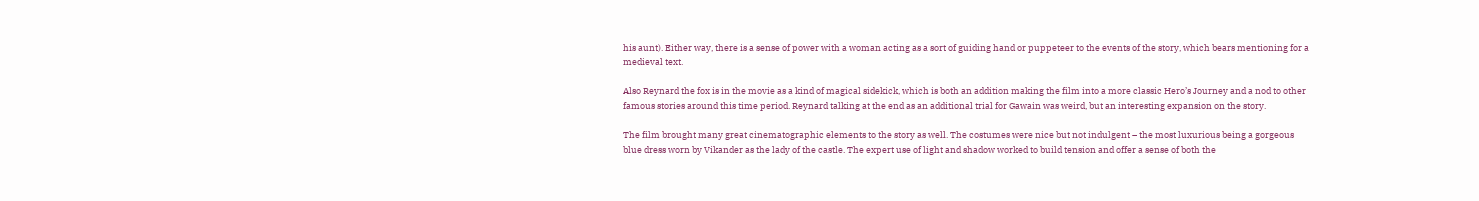his aunt). Either way, there is a sense of power with a woman acting as a sort of guiding hand or puppeteer to the events of the story, which bears mentioning for a medieval text.

Also Reynard the fox is in the movie as a kind of magical sidekick, which is both an addition making the film into a more classic Hero’s Journey and a nod to other famous stories around this time period. Reynard talking at the end as an additional trial for Gawain was weird, but an interesting expansion on the story.

The film brought many great cinematographic elements to the story as well. The costumes were nice but not indulgent – the most luxurious being a gorgeous blue dress worn by Vikander as the lady of the castle. The expert use of light and shadow worked to build tension and offer a sense of both the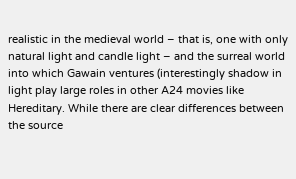realistic in the medieval world – that is, one with only natural light and candle light – and the surreal world into which Gawain ventures (interestingly shadow in light play large roles in other A24 movies like Hereditary. While there are clear differences between the source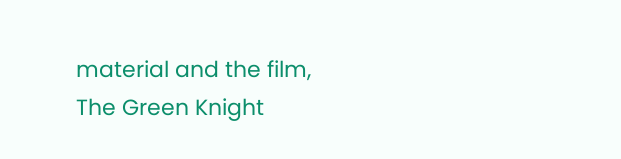material and the film, The Green Knight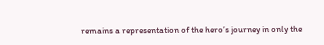remains a representation of the hero’s journey in only the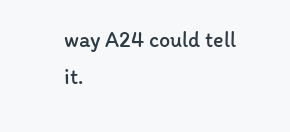way A24 could tell it.